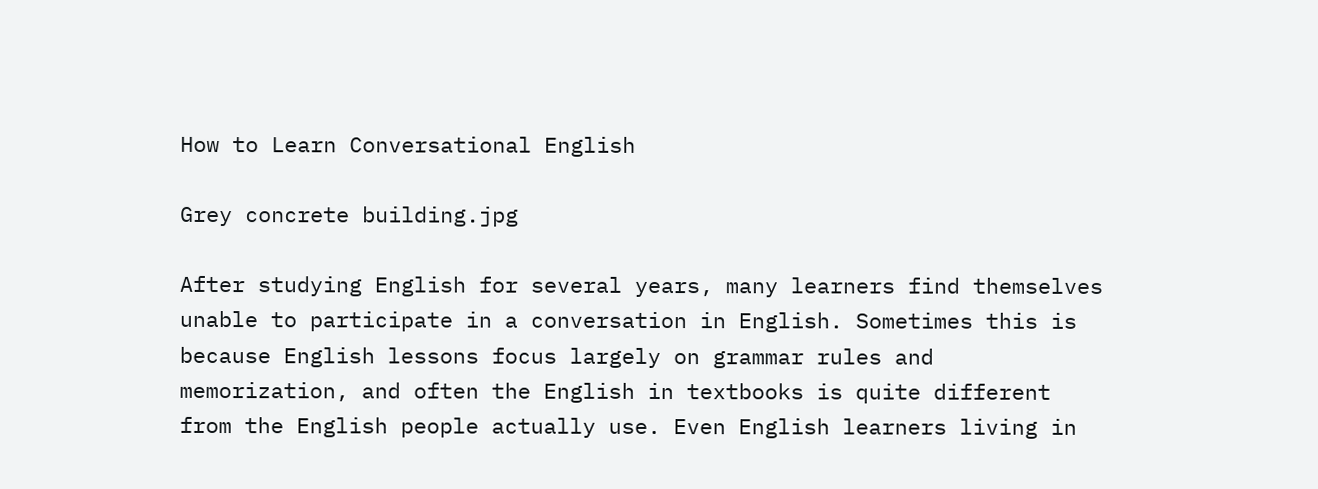How to Learn Conversational English

Grey concrete building.jpg

After studying English for several years, many learners find themselves unable to participate in a conversation in English. Sometimes this is because English lessons focus largely on grammar rules and memorization, and often the English in textbooks is quite different from the English people actually use. Even English learners living in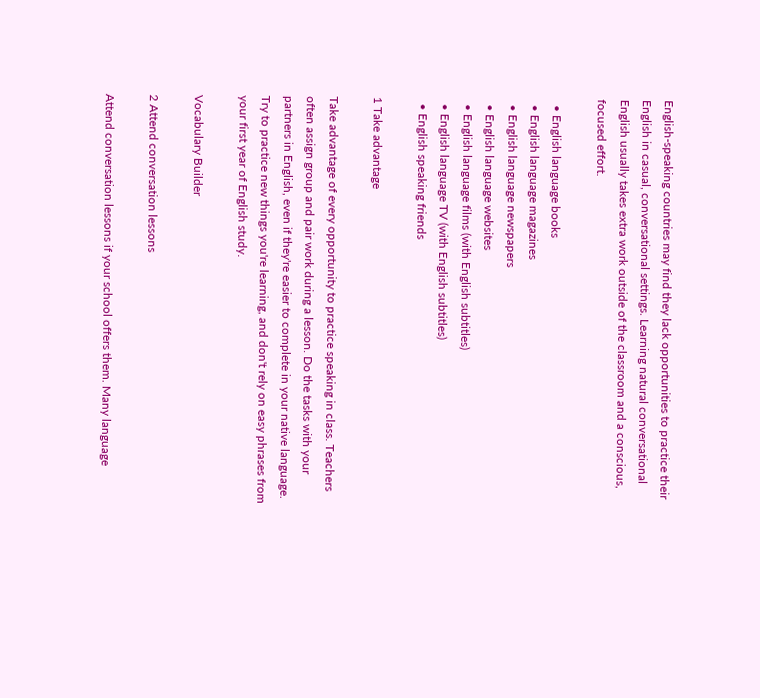English-speaking countries may find they lack opportunities to practice their English in casual, conversational settings. Learning natural conversational English usually takes extra work outside of the classroom and a conscious, focused effort.

  • English language books
  • English language magazines
  • English language newspapers
  • English language websites
  • English language films (with English subtitles)
  • English language TV (with English subtitles)
  • English speaking friends

1 Take advantage

Take advantage of every opportunity to practice speaking in class. Teachers often assign group and pair work during a lesson. Do the tasks with your partners in English, even if they're easier to complete in your native language. Try to practice new things you're learning, and don't rely on easy phrases from your first year of English study.

Vocabulary Builder

2 Attend conversation lessons

Attend conversation lessons if your school offers them. Many language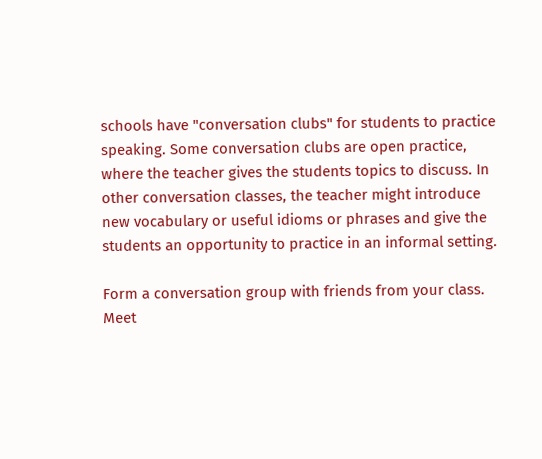schools have "conversation clubs" for students to practice speaking. Some conversation clubs are open practice, where the teacher gives the students topics to discuss. In other conversation classes, the teacher might introduce new vocabulary or useful idioms or phrases and give the students an opportunity to practice in an informal setting.

Form a conversation group with friends from your class. Meet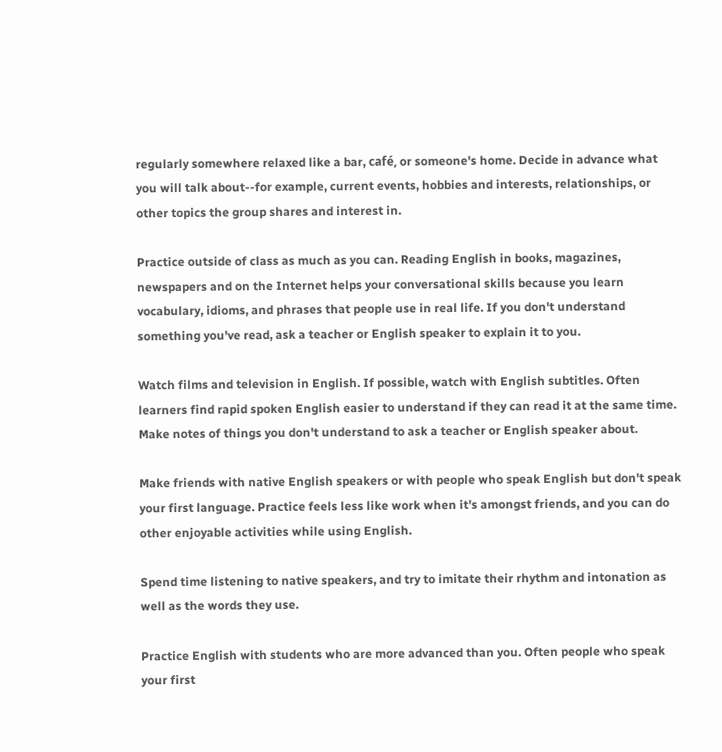regularly somewhere relaxed like a bar, café, or someone's home. Decide in advance what you will talk about--for example, current events, hobbies and interests, relationships, or other topics the group shares and interest in.

Practice outside of class as much as you can. Reading English in books, magazines, newspapers and on the Internet helps your conversational skills because you learn vocabulary, idioms, and phrases that people use in real life. If you don't understand something you've read, ask a teacher or English speaker to explain it to you.

Watch films and television in English. If possible, watch with English subtitles. Often learners find rapid spoken English easier to understand if they can read it at the same time. Make notes of things you don't understand to ask a teacher or English speaker about.

Make friends with native English speakers or with people who speak English but don't speak your first language. Practice feels less like work when it's amongst friends, and you can do other enjoyable activities while using English.

Spend time listening to native speakers, and try to imitate their rhythm and intonation as well as the words they use.

Practice English with students who are more advanced than you. Often people who speak your first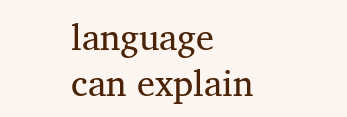language can explain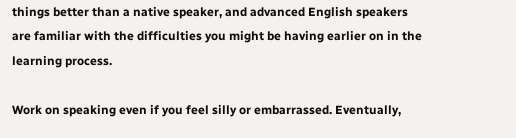things better than a native speaker, and advanced English speakers are familiar with the difficulties you might be having earlier on in the learning process.

Work on speaking even if you feel silly or embarrassed. Eventually,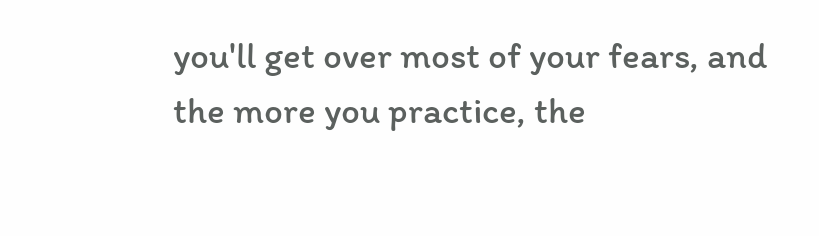you'll get over most of your fears, and the more you practice, the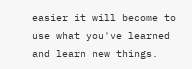easier it will become to use what you've learned and learn new things.